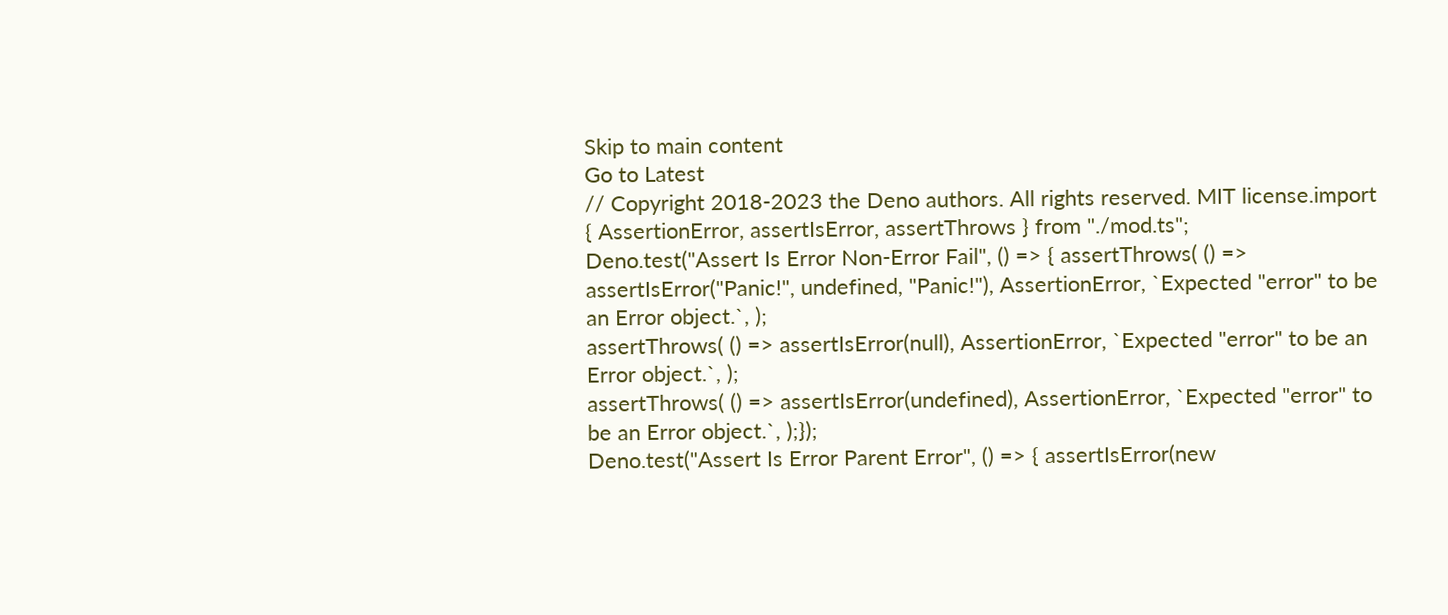Skip to main content
Go to Latest
// Copyright 2018-2023 the Deno authors. All rights reserved. MIT license.import { AssertionError, assertIsError, assertThrows } from "./mod.ts";
Deno.test("Assert Is Error Non-Error Fail", () => { assertThrows( () => assertIsError("Panic!", undefined, "Panic!"), AssertionError, `Expected "error" to be an Error object.`, );
assertThrows( () => assertIsError(null), AssertionError, `Expected "error" to be an Error object.`, );
assertThrows( () => assertIsError(undefined), AssertionError, `Expected "error" to be an Error object.`, );});
Deno.test("Assert Is Error Parent Error", () => { assertIsError(new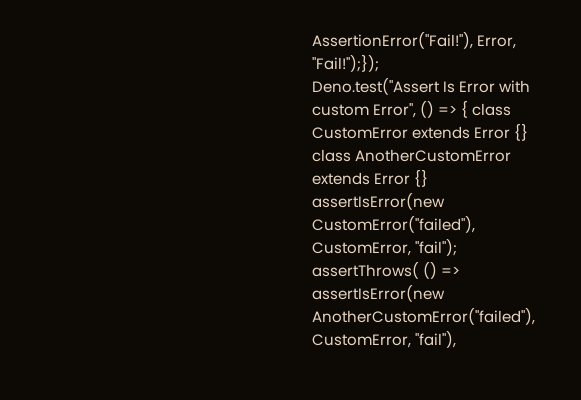AssertionError("Fail!"), Error, "Fail!");});
Deno.test("Assert Is Error with custom Error", () => { class CustomError extends Error {} class AnotherCustomError extends Error {} assertIsError(new CustomError("failed"), CustomError, "fail"); assertThrows( () => assertIsError(new AnotherCustomError("failed"), CustomError, "fail"),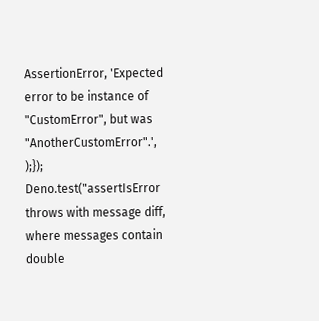AssertionError, 'Expected error to be instance of "CustomError", but was "AnotherCustomError".', );});
Deno.test("assertIsError throws with message diff, where messages contain double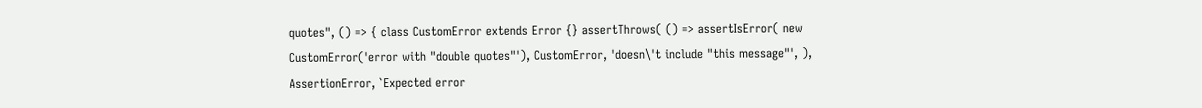quotes", () => { class CustomError extends Error {} assertThrows( () => assertIsError( new CustomError('error with "double quotes"'), CustomError, 'doesn\'t include "this message"', ), AssertionError, `Expected error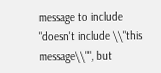message to include "doesn't include \\"this message\\"", but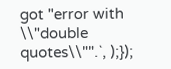got "error with \\"double quotes\\"".`, );});